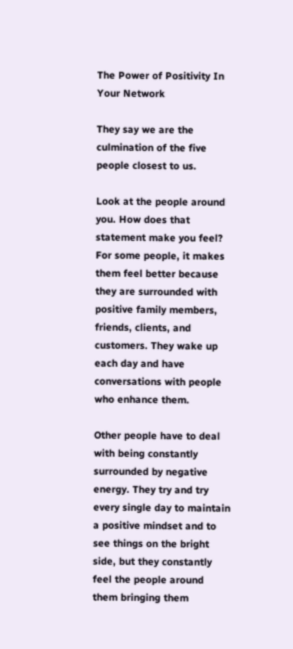The Power of Positivity In Your Network

They say we are the culmination of the five people closest to us.

Look at the people around you. How does that statement make you feel? For some people, it makes them feel better because they are surrounded with positive family members, friends, clients, and customers. They wake up each day and have conversations with people who enhance them.

Other people have to deal with being constantly surrounded by negative energy. They try and try every single day to maintain a positive mindset and to see things on the bright side, but they constantly feel the people around them bringing them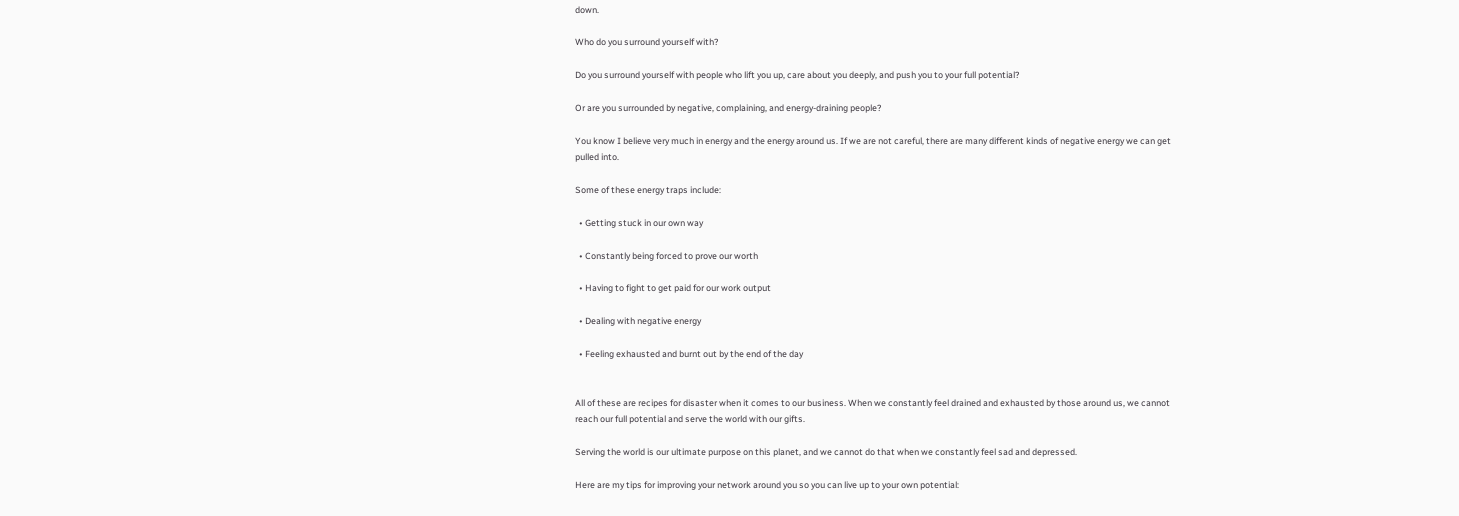down.

Who do you surround yourself with?

Do you surround yourself with people who lift you up, care about you deeply, and push you to your full potential?

Or are you surrounded by negative, complaining, and energy-draining people?

You know I believe very much in energy and the energy around us. If we are not careful, there are many different kinds of negative energy we can get pulled into.

Some of these energy traps include:

  • Getting stuck in our own way

  • Constantly being forced to prove our worth

  • Having to fight to get paid for our work output

  • Dealing with negative energy

  • Feeling exhausted and burnt out by the end of the day


All of these are recipes for disaster when it comes to our business. When we constantly feel drained and exhausted by those around us, we cannot reach our full potential and serve the world with our gifts.

Serving the world is our ultimate purpose on this planet, and we cannot do that when we constantly feel sad and depressed.

Here are my tips for improving your network around you so you can live up to your own potential: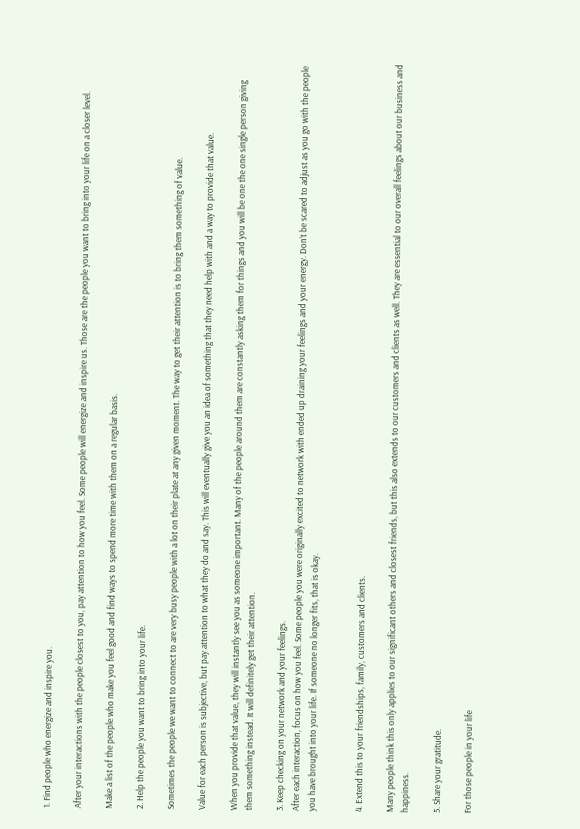1. Find people who energize and inspire you.

After your interactions with the people closest to you, pay attention to how you feel. Some people will energize and inspire us. Those are the people you want to bring into your life on a closer level.

Make a list of the people who make you feel good and find ways to spend more time with them on a regular basis.

2. Help the people you want to bring into your life.

Sometimes the people we want to connect to are very busy people with a lot on their plate at any given moment. The way to get their attention is to bring them something of value.

Value for each person is subjective, but pay attention to what they do and say. This will eventually give you an idea of something that they need help with and a way to provide that value.

When you provide that value, they will instantly see you as someone important. Many of the people around them are constantly asking them for things and you will be one the one single person giving them something instead. It will definitely get their attention.

3. Keep checking on your network and your feelings.
After each interaction, focus on how you feel. Some people you were originally excited to network with ended up draining your feelings and your energy. Don’t be scared to adjust as you go with the people you have brought into your life. If someone no longer fits, that is okay.


4. Extend this to your friendships, family, customers and clients.

Many people think this only applies to our significant others and closest friends, but this also extends to our customers and clients as well. They are essential to our overall feelings about our business and happiness.

5. Share your gratitude.

For those people in your life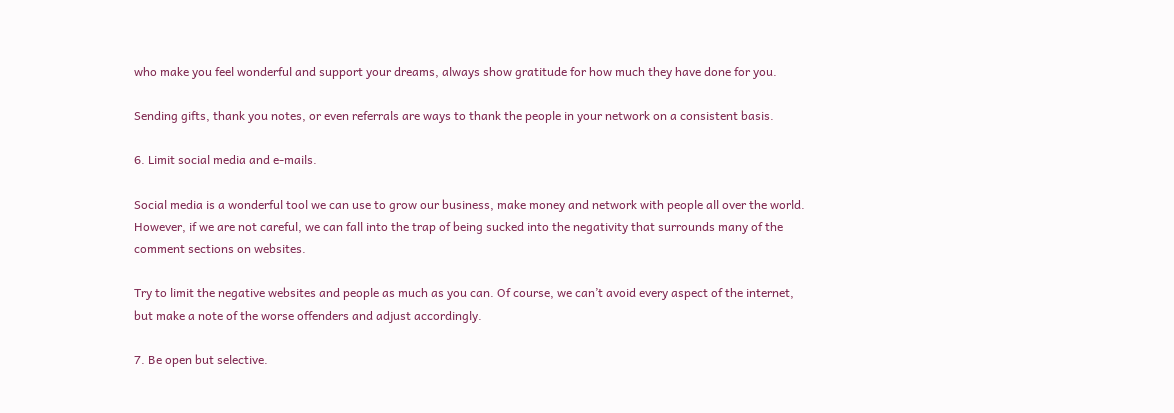who make you feel wonderful and support your dreams, always show gratitude for how much they have done for you.

Sending gifts, thank you notes, or even referrals are ways to thank the people in your network on a consistent basis.

6. Limit social media and e-mails.

Social media is a wonderful tool we can use to grow our business, make money and network with people all over the world. However, if we are not careful, we can fall into the trap of being sucked into the negativity that surrounds many of the comment sections on websites.

Try to limit the negative websites and people as much as you can. Of course, we can’t avoid every aspect of the internet, but make a note of the worse offenders and adjust accordingly.

7. Be open but selective.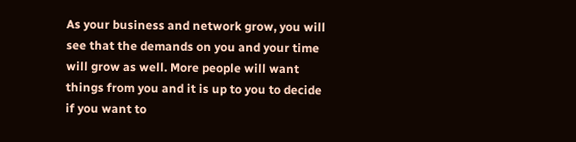As your business and network grow, you will see that the demands on you and your time will grow as well. More people will want things from you and it is up to you to decide if you want to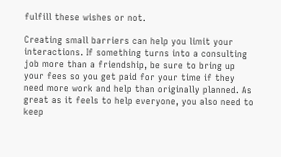fulfill these wishes or not.

Creating small barriers can help you limit your interactions. If something turns into a consulting job more than a friendship, be sure to bring up your fees so you get paid for your time if they need more work and help than originally planned. As great as it feels to help everyone, you also need to keep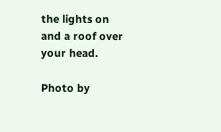the lights on and a roof over your head.

Photo by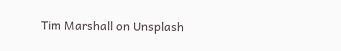Tim Marshall on Unsplash